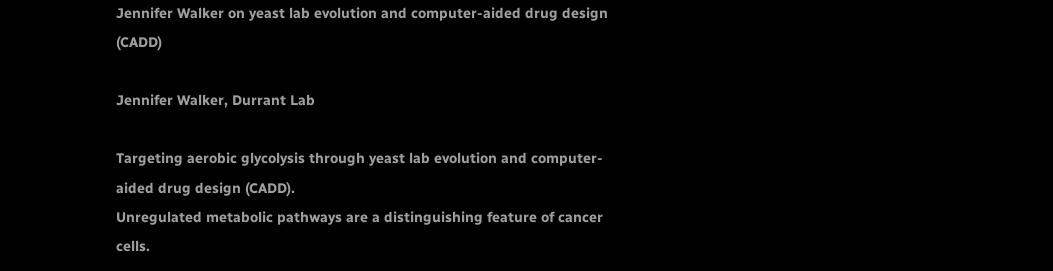Jennifer Walker on yeast lab evolution and computer-aided drug design (CADD)

Jennifer Walker, Durrant Lab

Targeting aerobic glycolysis through yeast lab evolution and computer-aided drug design (CADD).
Unregulated metabolic pathways are a distinguishing feature of cancer cells.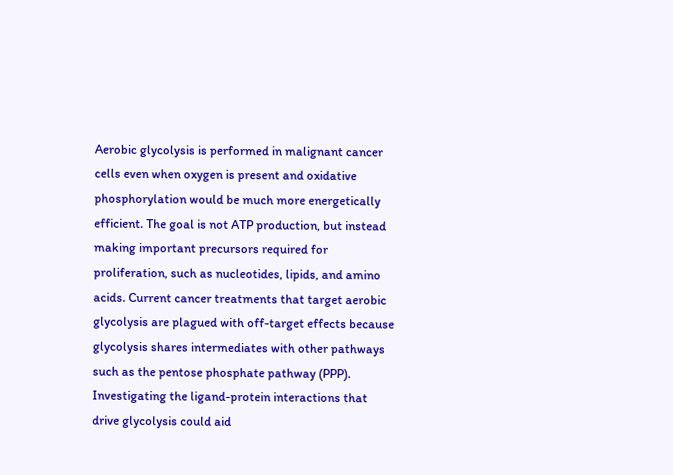Aerobic glycolysis is performed in malignant cancer cells even when oxygen is present and oxidative phosphorylation would be much more energetically efficient. The goal is not ATP production, but instead making important precursors required for proliferation, such as nucleotides, lipids, and amino acids. Current cancer treatments that target aerobic glycolysis are plagued with off-target effects because glycolysis shares intermediates with other pathways such as the pentose phosphate pathway (PPP). Investigating the ligand-protein interactions that drive glycolysis could aid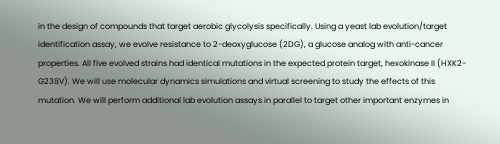in the design of compounds that target aerobic glycolysis specifically. Using a yeast lab evolution/target identification assay, we evolve resistance to 2-deoxyglucose (2DG), a glucose analog with anti-cancer properties. All five evolved strains had identical mutations in the expected protein target, hexokinase II (HXK2-G238V). We will use molecular dynamics simulations and virtual screening to study the effects of this mutation. We will perform additional lab evolution assays in parallel to target other important enzymes in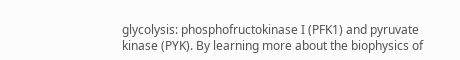glycolysis: phosphofructokinase I (PFK1) and pyruvate kinase (PYK). By learning more about the biophysics of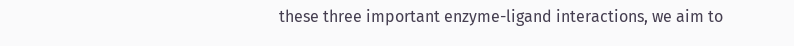these three important enzyme-ligand interactions, we aim to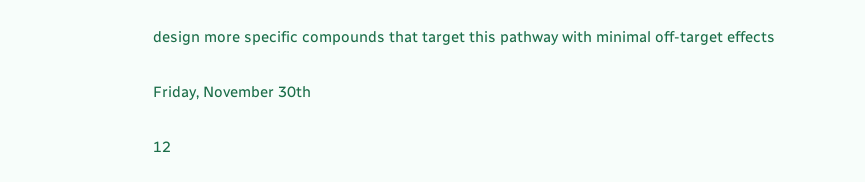design more specific compounds that target this pathway with minimal off-target effects

Friday, November 30th

12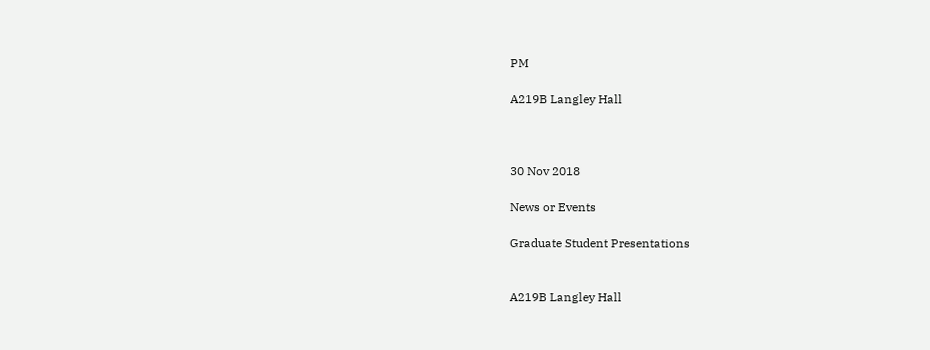PM

A219B Langley Hall



30 Nov 2018

News or Events

Graduate Student Presentations


A219B Langley Hall